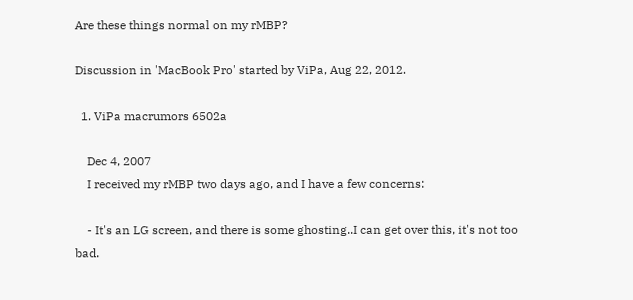Are these things normal on my rMBP?

Discussion in 'MacBook Pro' started by ViPa, Aug 22, 2012.

  1. ViPa macrumors 6502a

    Dec 4, 2007
    I received my rMBP two days ago, and I have a few concerns:

    - It's an LG screen, and there is some ghosting..I can get over this, it's not too bad.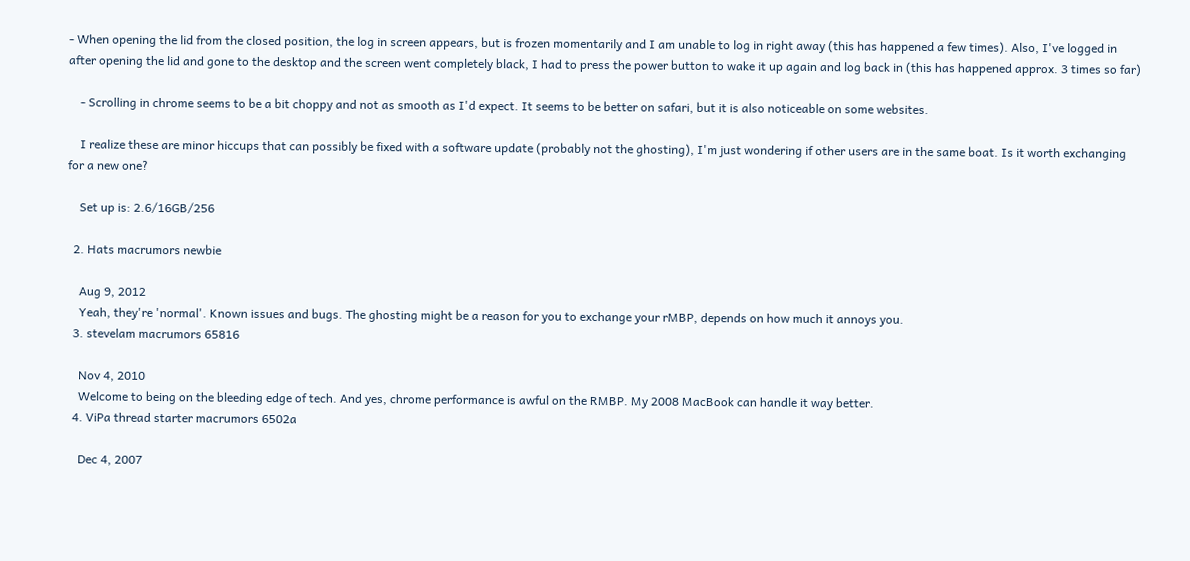- When opening the lid from the closed position, the log in screen appears, but is frozen momentarily and I am unable to log in right away (this has happened a few times). Also, I've logged in after opening the lid and gone to the desktop and the screen went completely black, I had to press the power button to wake it up again and log back in (this has happened approx. 3 times so far)

    - Scrolling in chrome seems to be a bit choppy and not as smooth as I'd expect. It seems to be better on safari, but it is also noticeable on some websites.

    I realize these are minor hiccups that can possibly be fixed with a software update (probably not the ghosting), I'm just wondering if other users are in the same boat. Is it worth exchanging for a new one?

    Set up is: 2.6/16GB/256

  2. Hats macrumors newbie

    Aug 9, 2012
    Yeah, they're 'normal'. Known issues and bugs. The ghosting might be a reason for you to exchange your rMBP, depends on how much it annoys you.
  3. stevelam macrumors 65816

    Nov 4, 2010
    Welcome to being on the bleeding edge of tech. And yes, chrome performance is awful on the RMBP. My 2008 MacBook can handle it way better.
  4. ViPa thread starter macrumors 6502a

    Dec 4, 2007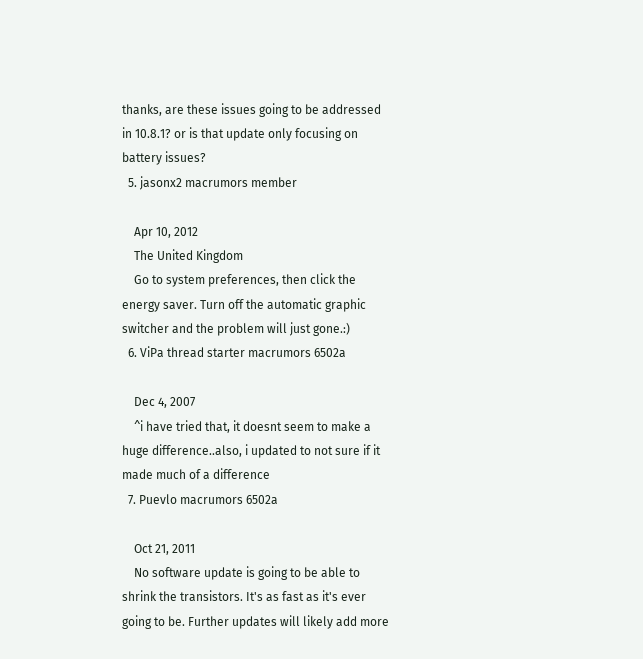thanks, are these issues going to be addressed in 10.8.1? or is that update only focusing on battery issues?
  5. jasonx2 macrumors member

    Apr 10, 2012
    The United Kingdom
    Go to system preferences, then click the energy saver. Turn off the automatic graphic switcher and the problem will just gone.:)
  6. ViPa thread starter macrumors 6502a

    Dec 4, 2007
    ^i have tried that, it doesnt seem to make a huge difference..also, i updated to not sure if it made much of a difference
  7. Puevlo macrumors 6502a

    Oct 21, 2011
    No software update is going to be able to shrink the transistors. It's as fast as it's ever going to be. Further updates will likely add more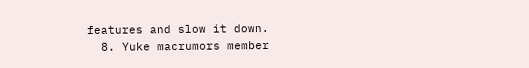features and slow it down.
  8. Yuke macrumors member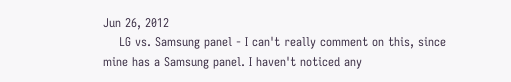Jun 26, 2012
    LG vs. Samsung panel - I can't really comment on this, since mine has a Samsung panel. I haven't noticed any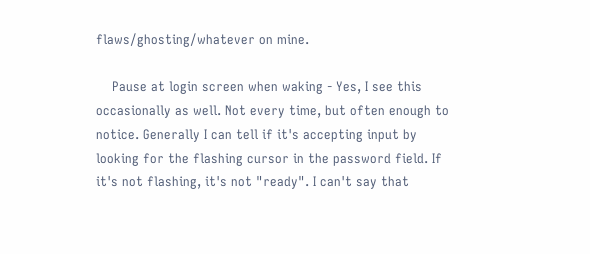flaws/ghosting/whatever on mine.

    Pause at login screen when waking - Yes, I see this occasionally as well. Not every time, but often enough to notice. Generally I can tell if it's accepting input by looking for the flashing cursor in the password field. If it's not flashing, it's not "ready". I can't say that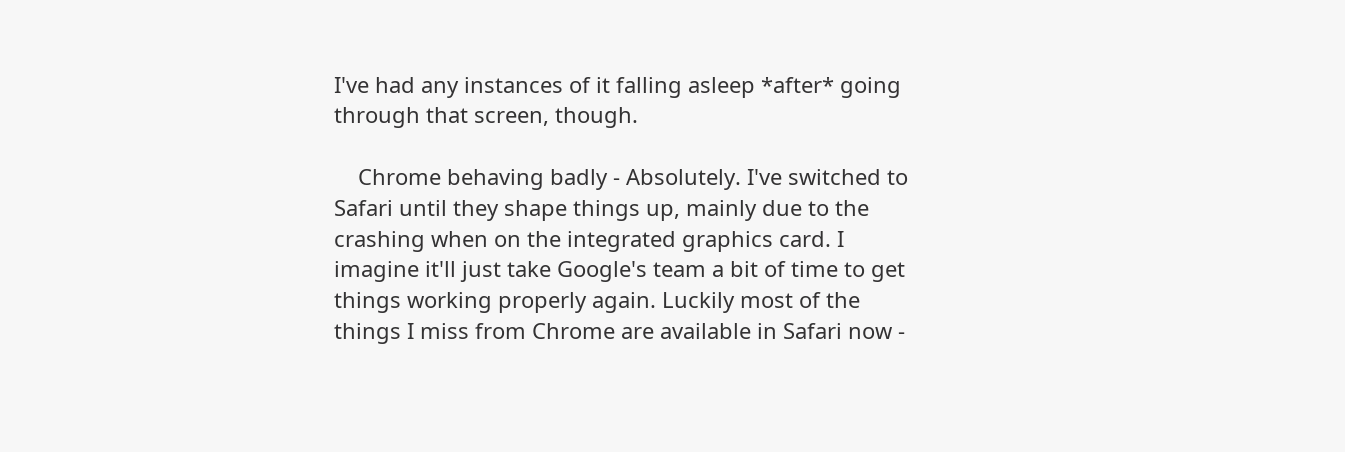I've had any instances of it falling asleep *after* going through that screen, though.

    Chrome behaving badly - Absolutely. I've switched to Safari until they shape things up, mainly due to the crashing when on the integrated graphics card. I imagine it'll just take Google's team a bit of time to get things working properly again. Luckily most of the things I miss from Chrome are available in Safari now -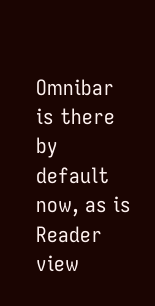Omnibar is there by default now, as is Reader view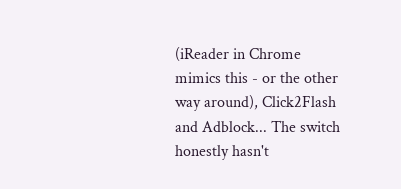(iReader in Chrome mimics this - or the other way around), Click2Flash and Adblock... The switch honestly hasn't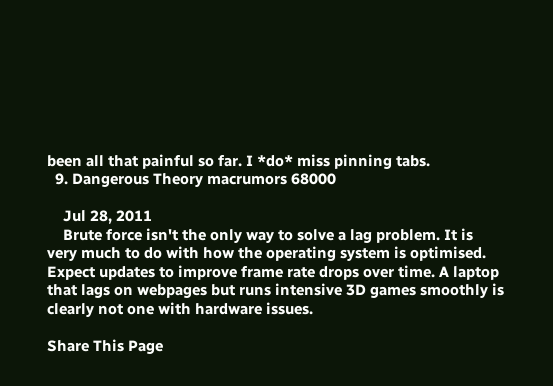been all that painful so far. I *do* miss pinning tabs.
  9. Dangerous Theory macrumors 68000

    Jul 28, 2011
    Brute force isn't the only way to solve a lag problem. It is very much to do with how the operating system is optimised. Expect updates to improve frame rate drops over time. A laptop that lags on webpages but runs intensive 3D games smoothly is clearly not one with hardware issues.

Share This Page